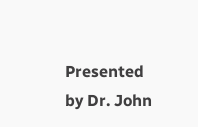Presented by Dr. John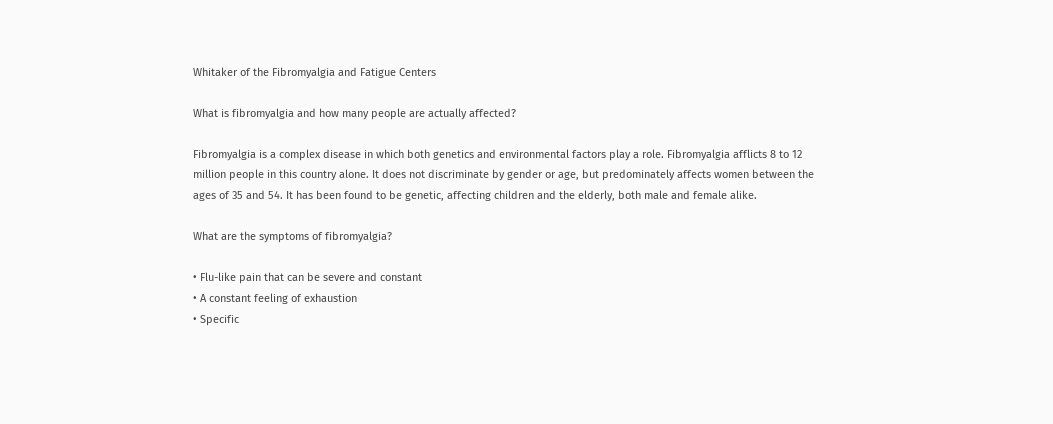Whitaker of the Fibromyalgia and Fatigue Centers

What is fibromyalgia and how many people are actually affected?

Fibromyalgia is a complex disease in which both genetics and environmental factors play a role. Fibromyalgia afflicts 8 to 12 million people in this country alone. It does not discriminate by gender or age, but predominately affects women between the ages of 35 and 54. It has been found to be genetic, affecting children and the elderly, both male and female alike.

What are the symptoms of fibromyalgia?

• Flu-like pain that can be severe and constant
• A constant feeling of exhaustion
• Specific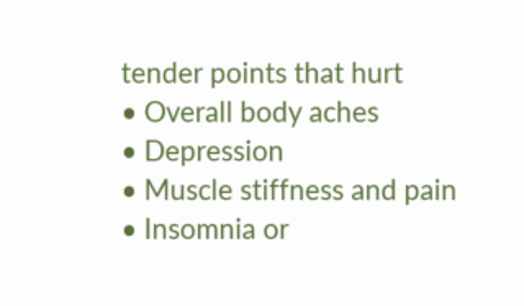tender points that hurt
• Overall body aches
• Depression
• Muscle stiffness and pain
• Insomnia or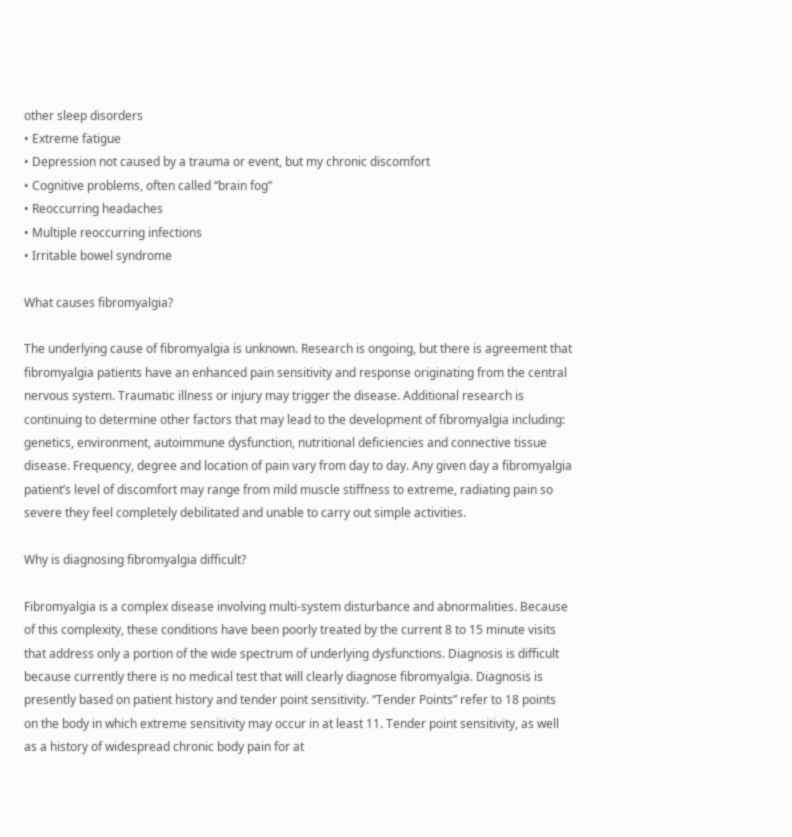other sleep disorders
• Extreme fatigue
• Depression not caused by a trauma or event, but my chronic discomfort
• Cognitive problems, often called “brain fog”
• Reoccurring headaches
• Multiple reoccurring infections
• Irritable bowel syndrome

What causes fibromyalgia?

The underlying cause of fibromyalgia is unknown. Research is ongoing, but there is agreement that fibromyalgia patients have an enhanced pain sensitivity and response originating from the central nervous system. Traumatic illness or injury may trigger the disease. Additional research is continuing to determine other factors that may lead to the development of fibromyalgia including: genetics, environment, autoimmune dysfunction, nutritional deficiencies and connective tissue disease. Frequency, degree and location of pain vary from day to day. Any given day a fibromyalgia patient’s level of discomfort may range from mild muscle stiffness to extreme, radiating pain so severe they feel completely debilitated and unable to carry out simple activities.

Why is diagnosing fibromyalgia difficult?

Fibromyalgia is a complex disease involving multi-system disturbance and abnormalities. Because of this complexity, these conditions have been poorly treated by the current 8 to 15 minute visits that address only a portion of the wide spectrum of underlying dysfunctions. Diagnosis is difficult because currently there is no medical test that will clearly diagnose fibromyalgia. Diagnosis is presently based on patient history and tender point sensitivity. “Tender Points” refer to 18 points on the body in which extreme sensitivity may occur in at least 11. Tender point sensitivity, as well as a history of widespread chronic body pain for at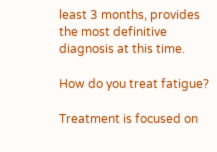least 3 months, provides the most definitive diagnosis at this time.

How do you treat fatigue?

Treatment is focused on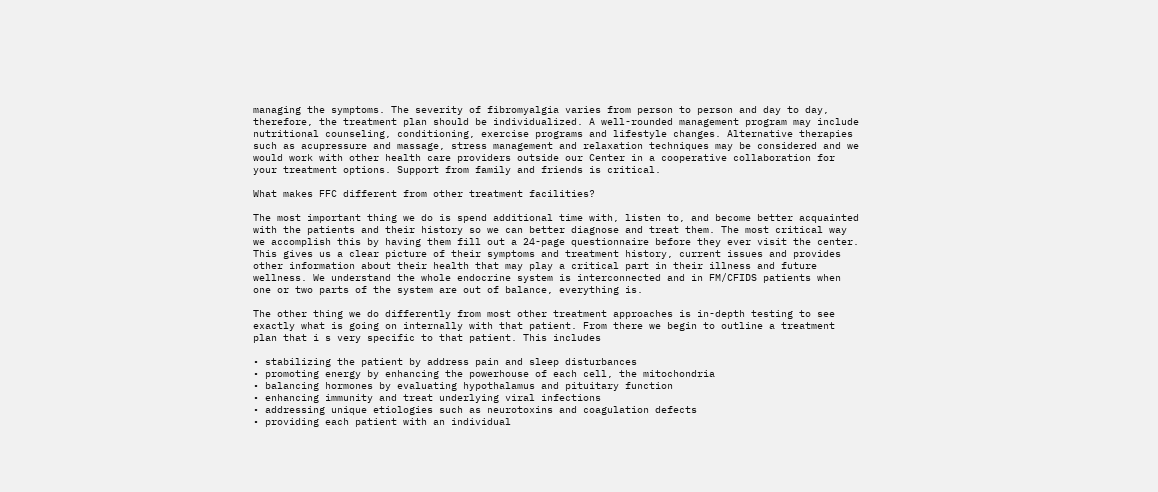managing the symptoms. The severity of fibromyalgia varies from person to person and day to day, therefore, the treatment plan should be individualized. A well-rounded management program may include nutritional counseling, conditioning, exercise programs and lifestyle changes. Alternative therapies such as acupressure and massage, stress management and relaxation techniques may be considered and we would work with other health care providers outside our Center in a cooperative collaboration for your treatment options. Support from family and friends is critical.

What makes FFC different from other treatment facilities?

The most important thing we do is spend additional time with, listen to, and become better acquainted with the patients and their history so we can better diagnose and treat them. The most critical way we accomplish this by having them fill out a 24-page questionnaire before they ever visit the center. This gives us a clear picture of their symptoms and treatment history, current issues and provides other information about their health that may play a critical part in their illness and future wellness. We understand the whole endocrine system is interconnected and in FM/CFIDS patients when one or two parts of the system are out of balance, everything is.

The other thing we do differently from most other treatment approaches is in-depth testing to see exactly what is going on internally with that patient. From there we begin to outline a treatment plan that i s very specific to that patient. This includes

• stabilizing the patient by address pain and sleep disturbances
• promoting energy by enhancing the powerhouse of each cell, the mitochondria
• balancing hormones by evaluating hypothalamus and pituitary function
• enhancing immunity and treat underlying viral infections
• addressing unique etiologies such as neurotoxins and coagulation defects
• providing each patient with an individual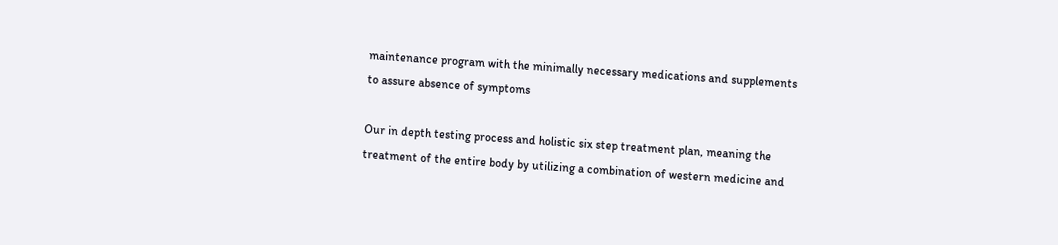maintenance program with the minimally necessary medications and supplements to assure absence of symptoms

Our in depth testing process and holistic six step treatment plan, meaning the treatment of the entire body by utilizing a combination of western medicine and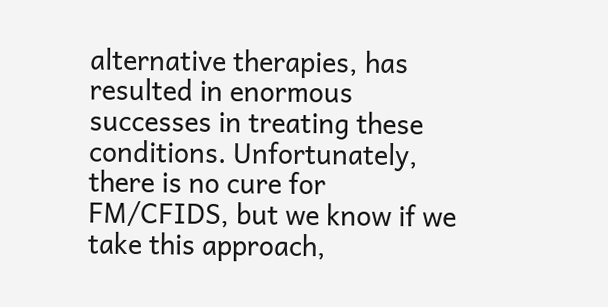alternative therapies, has resulted in enormous successes in treating these conditions. Unfortunately, there is no cure for FM/CFIDS, but we know if we take this approach,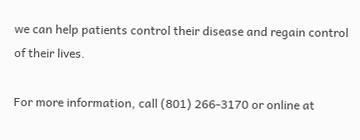we can help patients control their disease and regain control of their lives.

For more information, call (801) 266-3170 or online at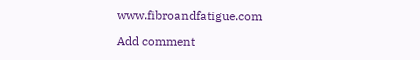www.fibroandfatigue.com

Add comment